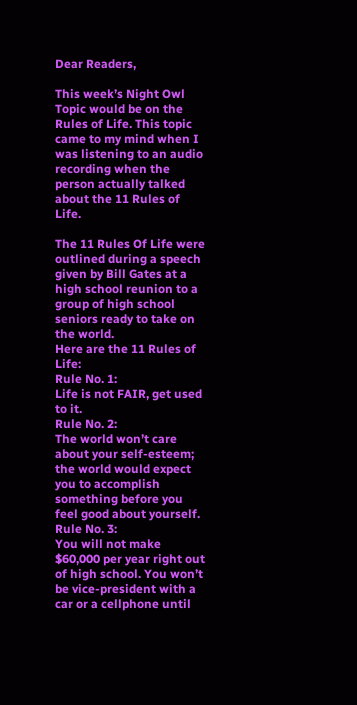Dear Readers,

This week’s Night Owl Topic would be on the Rules of Life. This topic came to my mind when I was listening to an audio recording when the person actually talked about the 11 Rules of Life.

The 11 Rules Of Life were outlined during a speech given by Bill Gates at a high school reunion to a group of high school seniors ready to take on the world.
Here are the 11 Rules of Life:
Rule No. 1:
Life is not FAIR, get used to it.
Rule No. 2:
The world won’t care about your self-esteem; the world would expect you to accomplish something before you feel good about yourself.
Rule No. 3:
You will not make $60,000 per year right out of high school. You won’t be vice-president with a car or a cellphone until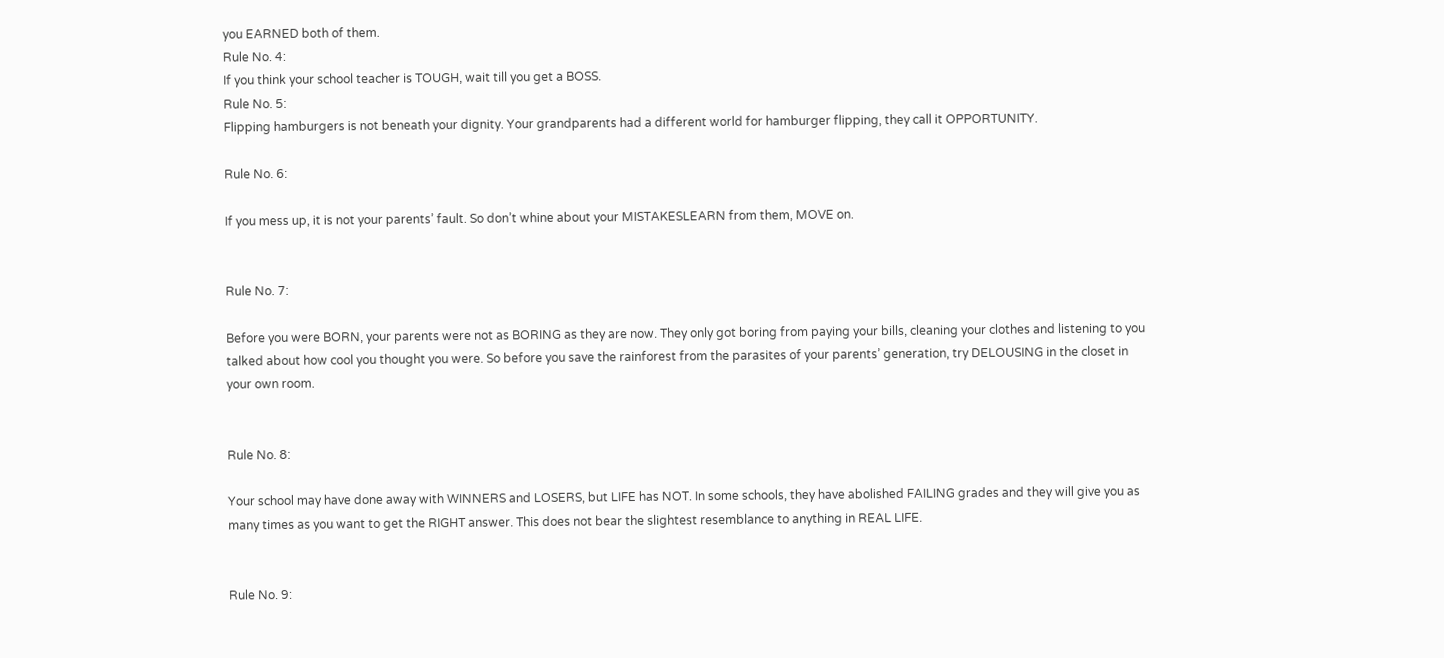you EARNED both of them.
Rule No. 4:
If you think your school teacher is TOUGH, wait till you get a BOSS.
Rule No. 5:
Flipping hamburgers is not beneath your dignity. Your grandparents had a different world for hamburger flipping, they call it OPPORTUNITY.

Rule No. 6:

If you mess up, it is not your parents’ fault. So don’t whine about your MISTAKESLEARN from them, MOVE on.


Rule No. 7:

Before you were BORN, your parents were not as BORING as they are now. They only got boring from paying your bills, cleaning your clothes and listening to you talked about how cool you thought you were. So before you save the rainforest from the parasites of your parents’ generation, try DELOUSING in the closet in your own room.


Rule No. 8:

Your school may have done away with WINNERS and LOSERS, but LIFE has NOT. In some schools, they have abolished FAILING grades and they will give you as many times as you want to get the RIGHT answer. This does not bear the slightest resemblance to anything in REAL LIFE.


Rule No. 9: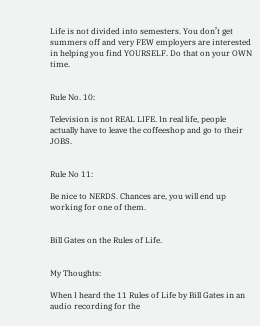Life is not divided into semesters. You don’t get summers off and very FEW employers are interested in helping you find YOURSELF. Do that on your OWN time.


Rule No. 10:

Television is not REAL LIFE. In real life, people actually have to leave the coffeeshop and go to their JOBS.


Rule No 11:

Be nice to NERDS. Chances are, you will end up working for one of them.


Bill Gates on the Rules of Life.


My Thoughts:

When I heard the 11 Rules of Life by Bill Gates in an audio recording for the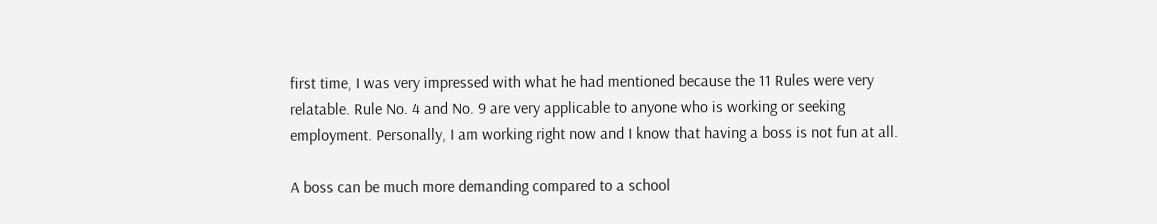first time, I was very impressed with what he had mentioned because the 11 Rules were very relatable. Rule No. 4 and No. 9 are very applicable to anyone who is working or seeking employment. Personally, I am working right now and I know that having a boss is not fun at all.

A boss can be much more demanding compared to a school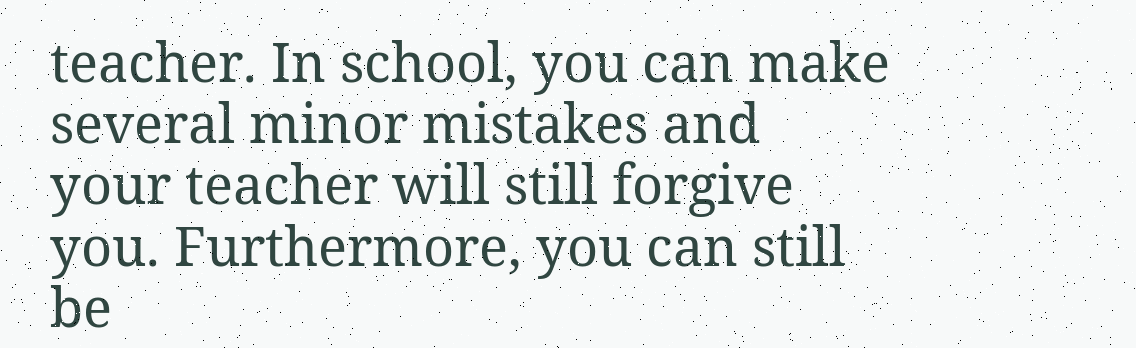teacher. In school, you can make several minor mistakes and your teacher will still forgive you. Furthermore, you can still be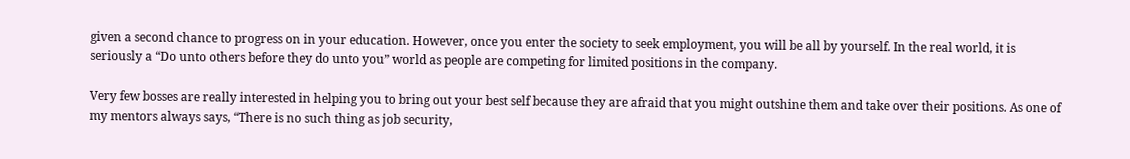given a second chance to progress on in your education. However, once you enter the society to seek employment, you will be all by yourself. In the real world, it is seriously a “Do unto others before they do unto you” world as people are competing for limited positions in the company.

Very few bosses are really interested in helping you to bring out your best self because they are afraid that you might outshine them and take over their positions. As one of my mentors always says, “There is no such thing as job security,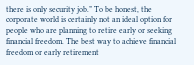there is only security job.” To be honest, the corporate world is certainly not an ideal option for people who are planning to retire early or seeking financial freedom. The best way to achieve financial freedom or early retirement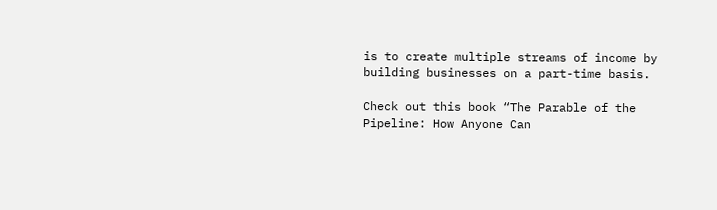is to create multiple streams of income by building businesses on a part-time basis.

Check out this book “The Parable of the Pipeline: How Anyone Can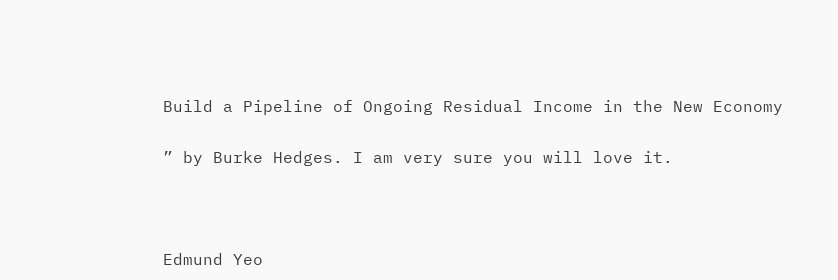Build a Pipeline of Ongoing Residual Income in the New Economy

” by Burke Hedges. I am very sure you will love it.



Edmund Yeo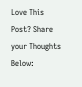Love This Post? Share your Thoughts Below: